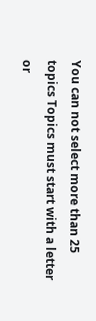You can not select more than 25 topics Topics must start with a letter or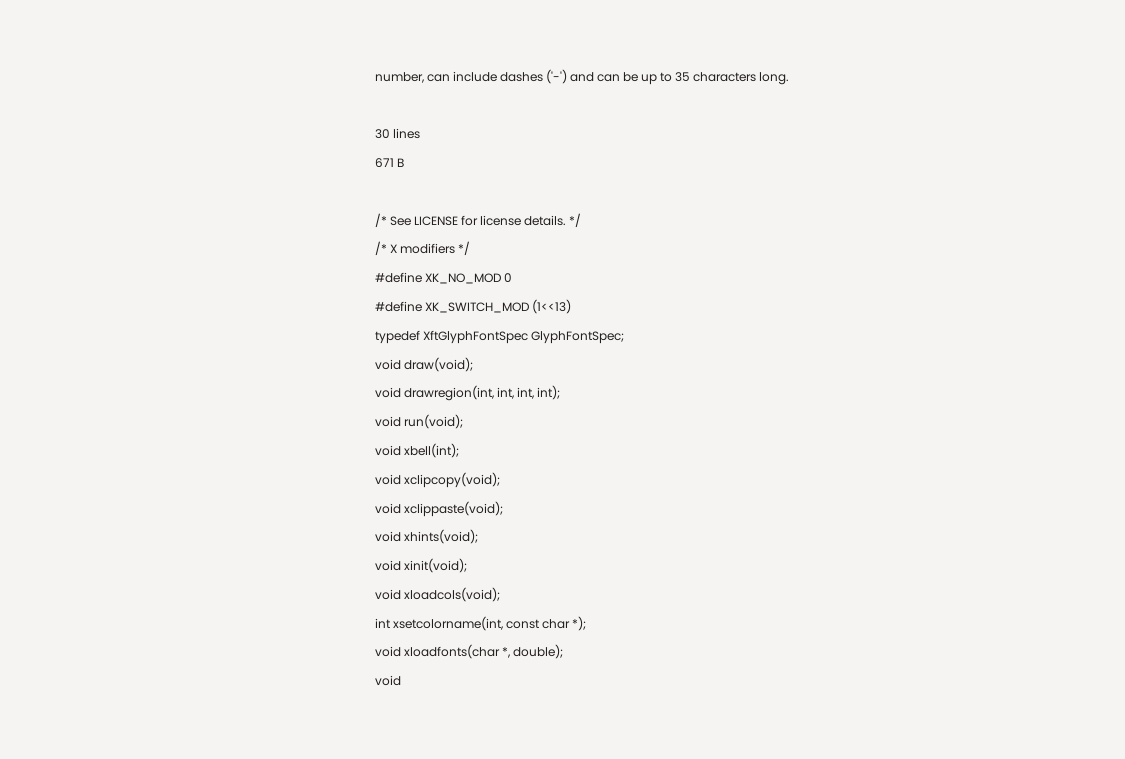number, can include dashes ('-') and can be up to 35 characters long.

30 lines
671 B

/* See LICENSE for license details. */
/* X modifiers */
#define XK_NO_MOD 0
#define XK_SWITCH_MOD (1<<13)
typedef XftGlyphFontSpec GlyphFontSpec;
void draw(void);
void drawregion(int, int, int, int);
void run(void);
void xbell(int);
void xclipcopy(void);
void xclippaste(void);
void xhints(void);
void xinit(void);
void xloadcols(void);
int xsetcolorname(int, const char *);
void xloadfonts(char *, double);
void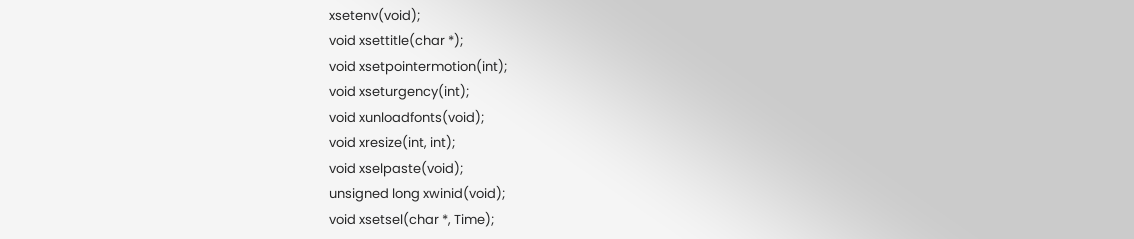xsetenv(void);
void xsettitle(char *);
void xsetpointermotion(int);
void xseturgency(int);
void xunloadfonts(void);
void xresize(int, int);
void xselpaste(void);
unsigned long xwinid(void);
void xsetsel(char *, Time);